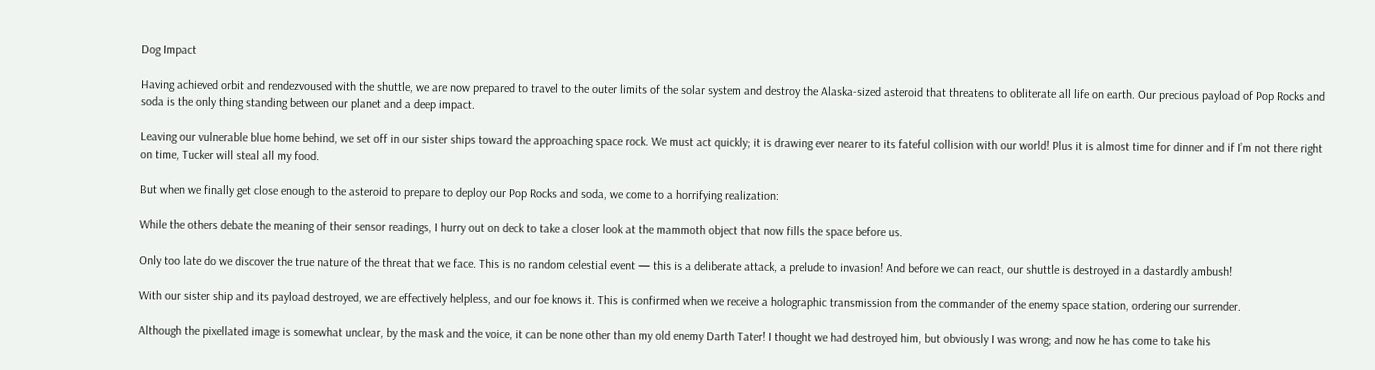Dog Impact

Having achieved orbit and rendezvoused with the shuttle, we are now prepared to travel to the outer limits of the solar system and destroy the Alaska-sized asteroid that threatens to obliterate all life on earth. Our precious payload of Pop Rocks and soda is the only thing standing between our planet and a deep impact.

Leaving our vulnerable blue home behind, we set off in our sister ships toward the approaching space rock. We must act quickly; it is drawing ever nearer to its fateful collision with our world! Plus it is almost time for dinner and if I’m not there right on time, Tucker will steal all my food.

But when we finally get close enough to the asteroid to prepare to deploy our Pop Rocks and soda, we come to a horrifying realization:

While the others debate the meaning of their sensor readings, I hurry out on deck to take a closer look at the mammoth object that now fills the space before us.

Only too late do we discover the true nature of the threat that we face. This is no random celestial event — this is a deliberate attack, a prelude to invasion! And before we can react, our shuttle is destroyed in a dastardly ambush!

With our sister ship and its payload destroyed, we are effectively helpless, and our foe knows it. This is confirmed when we receive a holographic transmission from the commander of the enemy space station, ordering our surrender.

Although the pixellated image is somewhat unclear, by the mask and the voice, it can be none other than my old enemy Darth Tater! I thought we had destroyed him, but obviously I was wrong; and now he has come to take his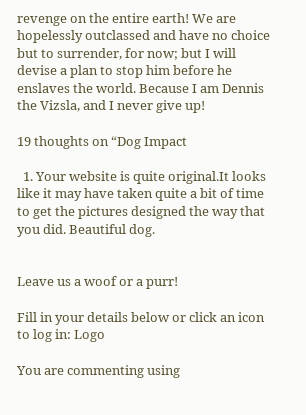revenge on the entire earth! We are hopelessly outclassed and have no choice but to surrender, for now; but I will devise a plan to stop him before he enslaves the world. Because I am Dennis the Vizsla, and I never give up!

19 thoughts on “Dog Impact

  1. Your website is quite original.It looks like it may have taken quite a bit of time to get the pictures designed the way that you did. Beautiful dog.


Leave us a woof or a purr!

Fill in your details below or click an icon to log in: Logo

You are commenting using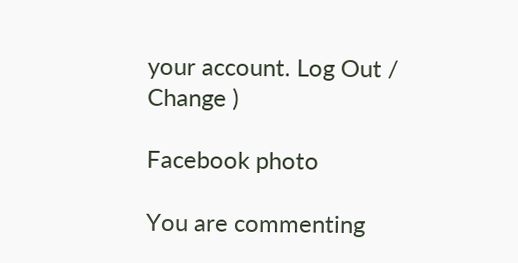your account. Log Out /  Change )

Facebook photo

You are commenting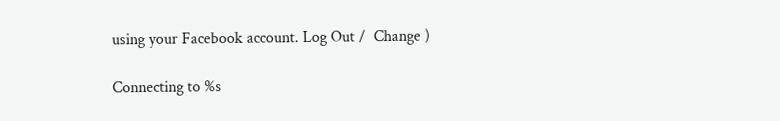using your Facebook account. Log Out /  Change )

Connecting to %s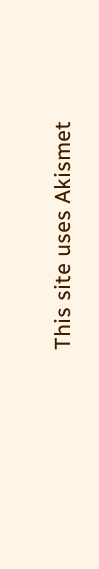This site uses Akismet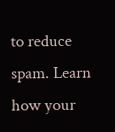to reduce spam. Learn how your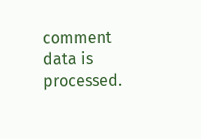comment data is processed.